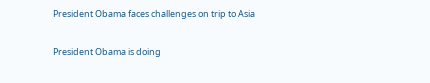President Obama faces challenges on trip to Asia

President Obama is doing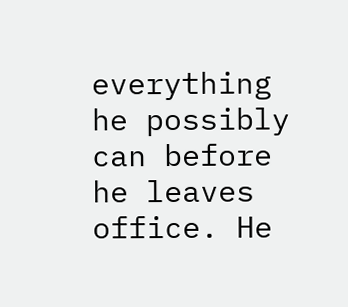everything he possibly can before he leaves office. He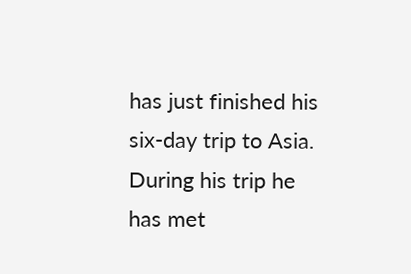has just finished his six-day trip to Asia. During his trip he has met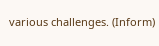various challenges. (Inform)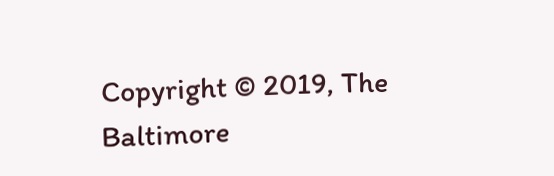Copyright © 2019, The Baltimore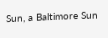Sun, a Baltimore Sun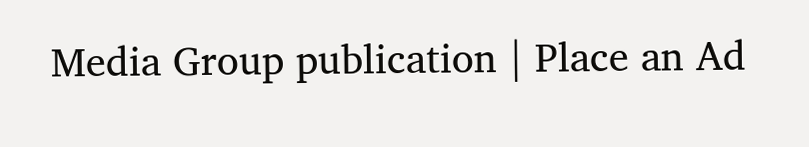Media Group publication | Place an Ad